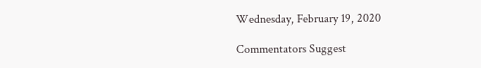Wednesday, February 19, 2020

Commentators Suggest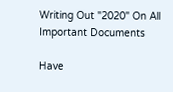Writing Out "2020" On All Important Documents

Have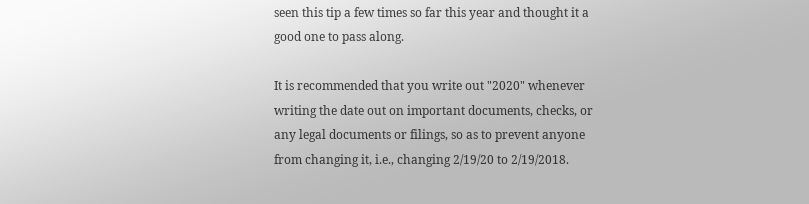seen this tip a few times so far this year and thought it a good one to pass along.

It is recommended that you write out "2020" whenever writing the date out on important documents, checks, or any legal documents or filings, so as to prevent anyone from changing it, i.e., changing 2/19/20 to 2/19/2018.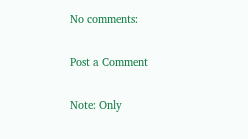No comments:

Post a Comment

Note: Only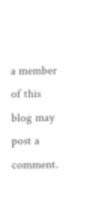a member of this blog may post a comment.